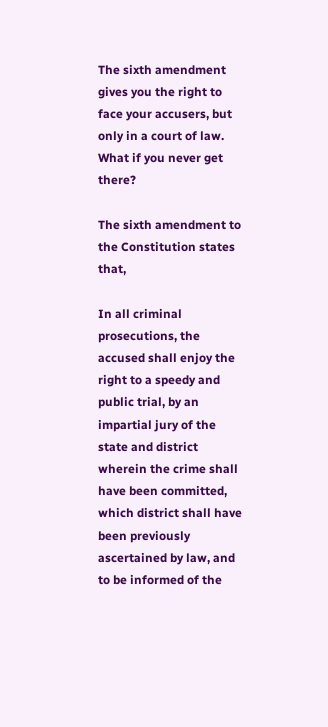The sixth amendment gives you the right to face your accusers, but only in a court of law. What if you never get there?

The sixth amendment to the Constitution states that,

In all criminal prosecutions, the accused shall enjoy the right to a speedy and public trial, by an impartial jury of the state and district wherein the crime shall have been committed, which district shall have been previously ascertained by law, and to be informed of the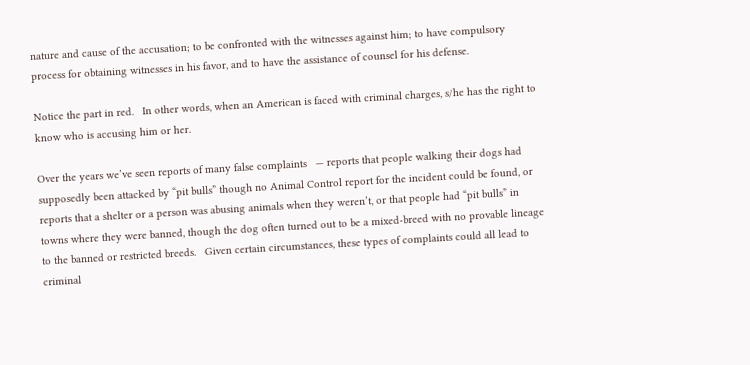nature and cause of the accusation; to be confronted with the witnesses against him; to have compulsory process for obtaining witnesses in his favor, and to have the assistance of counsel for his defense.

Notice the part in red.   In other words, when an American is faced with criminal charges, s/he has the right to know who is accusing him or her.

Over the years we’ve seen reports of many false complaints   — reports that people walking their dogs had supposedly been attacked by “pit bulls” though no Animal Control report for the incident could be found, or reports that a shelter or a person was abusing animals when they weren’t, or that people had “pit bulls” in towns where they were banned, though the dog often turned out to be a mixed-breed with no provable lineage to the banned or restricted breeds.   Given certain circumstances, these types of complaints could all lead to criminal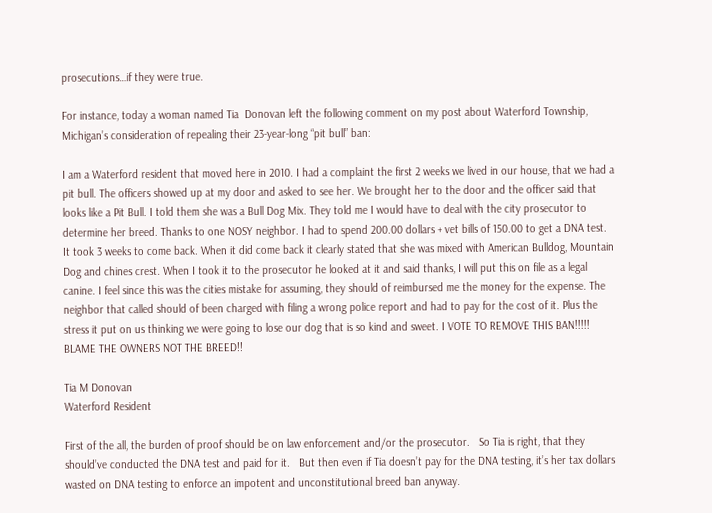prosecutions…if they were true.

For instance, today a woman named Tia  Donovan left the following comment on my post about Waterford Township, Michigan’s consideration of repealing their 23-year-long “pit bull” ban:

I am a Waterford resident that moved here in 2010. I had a complaint the first 2 weeks we lived in our house, that we had a pit bull. The officers showed up at my door and asked to see her. We brought her to the door and the officer said that looks like a Pit Bull. I told them she was a Bull Dog Mix. They told me I would have to deal with the city prosecutor to determine her breed. Thanks to one NOSY neighbor. I had to spend 200.00 dollars + vet bills of 150.00 to get a DNA test. It took 3 weeks to come back. When it did come back it clearly stated that she was mixed with American Bulldog, Mountain Dog and chines crest. When I took it to the prosecutor he looked at it and said thanks, I will put this on file as a legal canine. I feel since this was the cities mistake for assuming, they should of reimbursed me the money for the expense. The neighbor that called should of been charged with filing a wrong police report and had to pay for the cost of it. Plus the stress it put on us thinking we were going to lose our dog that is so kind and sweet. I VOTE TO REMOVE THIS BAN!!!!! BLAME THE OWNERS NOT THE BREED!!

Tia M Donovan
Waterford Resident

First of the all, the burden of proof should be on law enforcement and/or the prosecutor.   So Tia is right, that they should’ve conducted the DNA test and paid for it.   But then even if Tia doesn’t pay for the DNA testing, it’s her tax dollars wasted on DNA testing to enforce an impotent and unconstitutional breed ban anyway.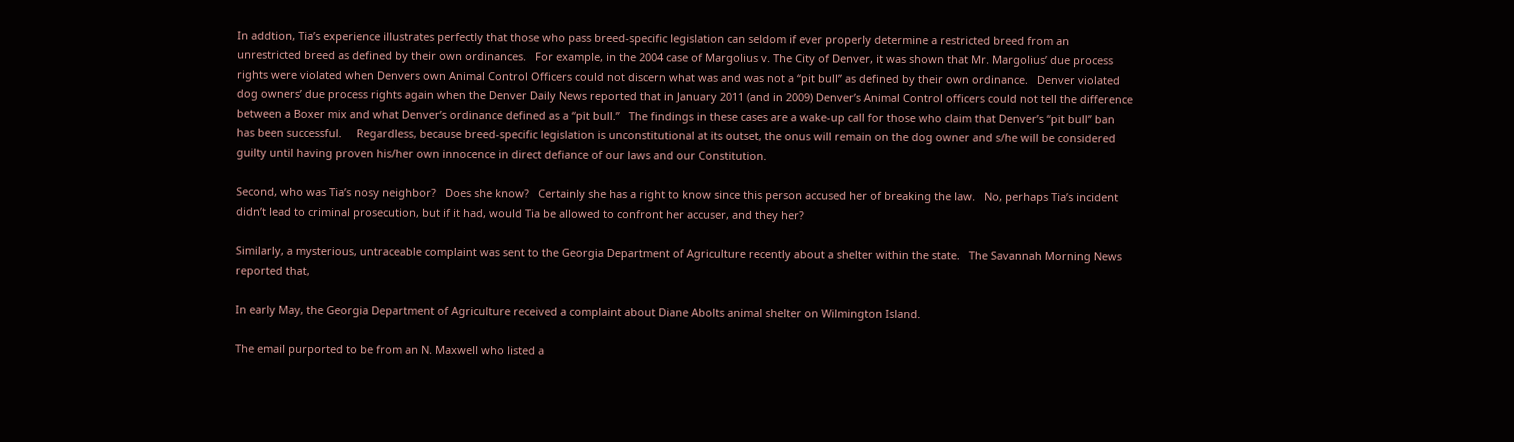In addtion, Tia’s experience illustrates perfectly that those who pass breed-specific legislation can seldom if ever properly determine a restricted breed from an unrestricted breed as defined by their own ordinances.   For example, in the 2004 case of Margolius v. The City of Denver, it was shown that Mr. Margolius’ due process rights were violated when Denvers own Animal Control Officers could not discern what was and was not a “pit bull” as defined by their own ordinance.   Denver violated dog owners’ due process rights again when the Denver Daily News reported that in January 2011 (and in 2009) Denver’s Animal Control officers could not tell the difference between a Boxer mix and what Denver’s ordinance defined as a “pit bull.”   The findings in these cases are a wake-up call for those who claim that Denver’s “pit bull” ban has been successful.     Regardless, because breed-specific legislation is unconstitutional at its outset, the onus will remain on the dog owner and s/he will be considered guilty until having proven his/her own innocence in direct defiance of our laws and our Constitution.

Second, who was Tia’s nosy neighbor?   Does she know?   Certainly she has a right to know since this person accused her of breaking the law.   No, perhaps Tia’s incident didn’t lead to criminal prosecution, but if it had, would Tia be allowed to confront her accuser, and they her?

Similarly, a mysterious, untraceable complaint was sent to the Georgia Department of Agriculture recently about a shelter within the state.   The Savannah Morning News reported that,

In early May, the Georgia Department of Agriculture received a complaint about Diane Abolts animal shelter on Wilmington Island.

The email purported to be from an N. Maxwell who listed a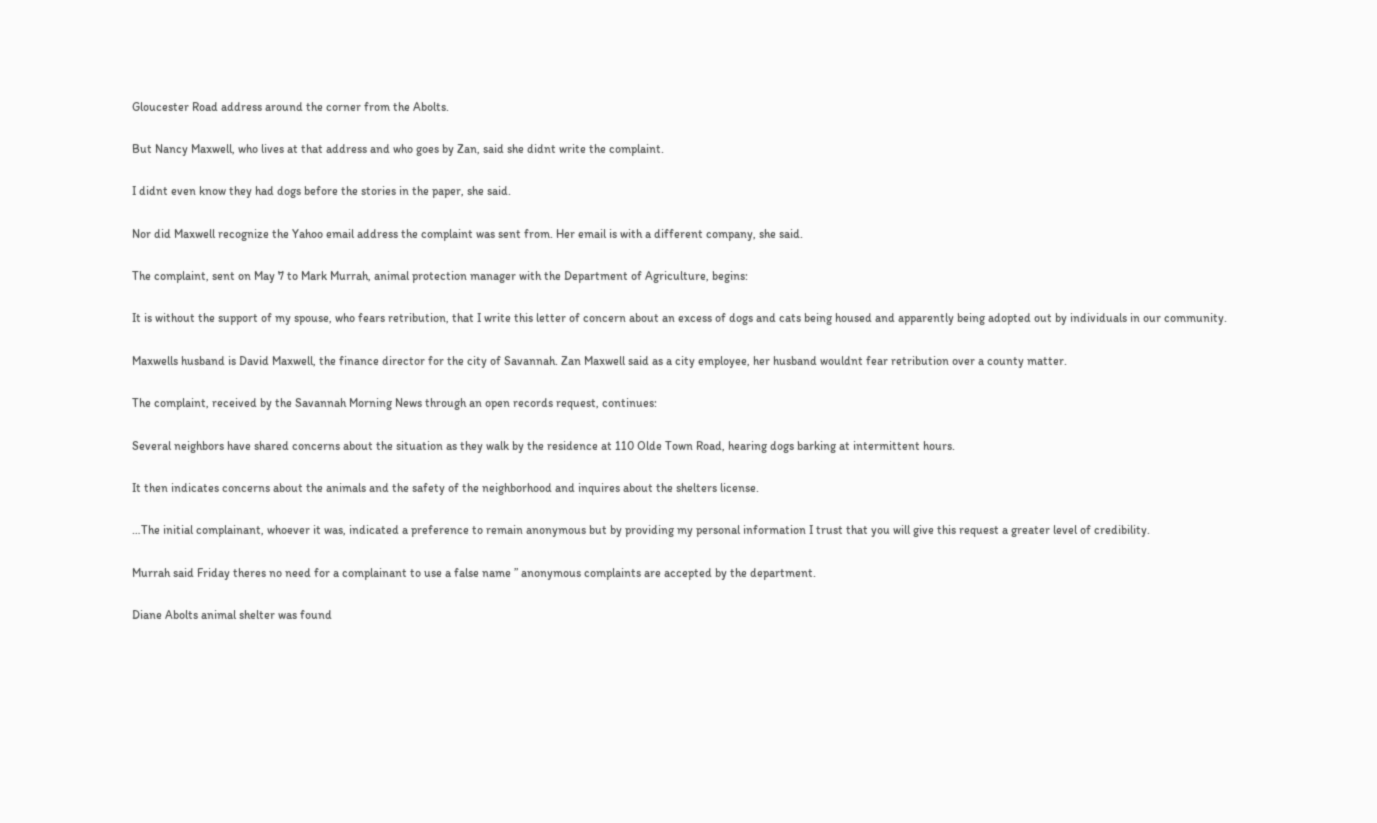Gloucester Road address around the corner from the Abolts.

But Nancy Maxwell, who lives at that address and who goes by Zan, said she didnt write the complaint.

I didnt even know they had dogs before the stories in the paper, she said.

Nor did Maxwell recognize the Yahoo email address the complaint was sent from. Her email is with a different company, she said.

The complaint, sent on May 7 to Mark Murrah, animal protection manager with the Department of Agriculture, begins:

It is without the support of my spouse, who fears retribution, that I write this letter of concern about an excess of dogs and cats being housed and apparently being adopted out by individuals in our community.

Maxwells husband is David Maxwell, the finance director for the city of Savannah. Zan Maxwell said as a city employee, her husband wouldnt fear retribution over a county matter.

The complaint, received by the Savannah Morning News through an open records request, continues:

Several neighbors have shared concerns about the situation as they walk by the residence at 110 Olde Town Road, hearing dogs barking at intermittent hours.

It then indicates concerns about the animals and the safety of the neighborhood and inquires about the shelters license.

…The initial complainant, whoever it was, indicated a preference to remain anonymous but by providing my personal information I trust that you will give this request a greater level of credibility.

Murrah said Friday theres no need for a complainant to use a false name ” anonymous complaints are accepted by the department.

Diane Abolts animal shelter was found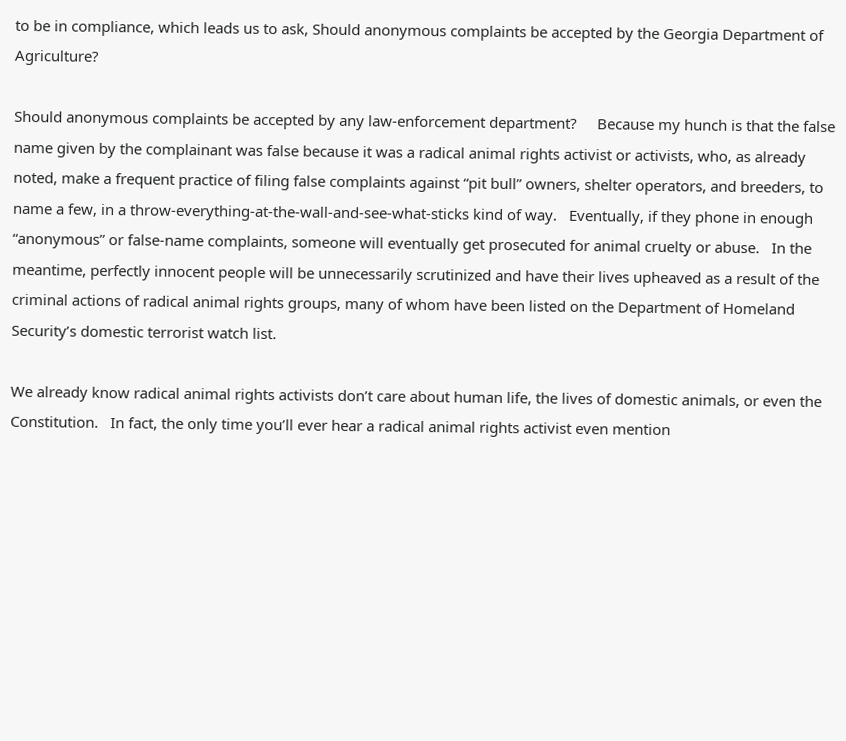to be in compliance, which leads us to ask, Should anonymous complaints be accepted by the Georgia Department of Agriculture?

Should anonymous complaints be accepted by any law-enforcement department?     Because my hunch is that the false name given by the complainant was false because it was a radical animal rights activist or activists, who, as already noted, make a frequent practice of filing false complaints against “pit bull” owners, shelter operators, and breeders, to name a few, in a throw-everything-at-the-wall-and-see-what-sticks kind of way.   Eventually, if they phone in enough “anonymous” or false-name complaints, someone will eventually get prosecuted for animal cruelty or abuse.   In the meantime, perfectly innocent people will be unnecessarily scrutinized and have their lives upheaved as a result of the criminal actions of radical animal rights groups, many of whom have been listed on the Department of Homeland Security’s domestic terrorist watch list.

We already know radical animal rights activists don’t care about human life, the lives of domestic animals, or even the Constitution.   In fact, the only time you’ll ever hear a radical animal rights activist even mention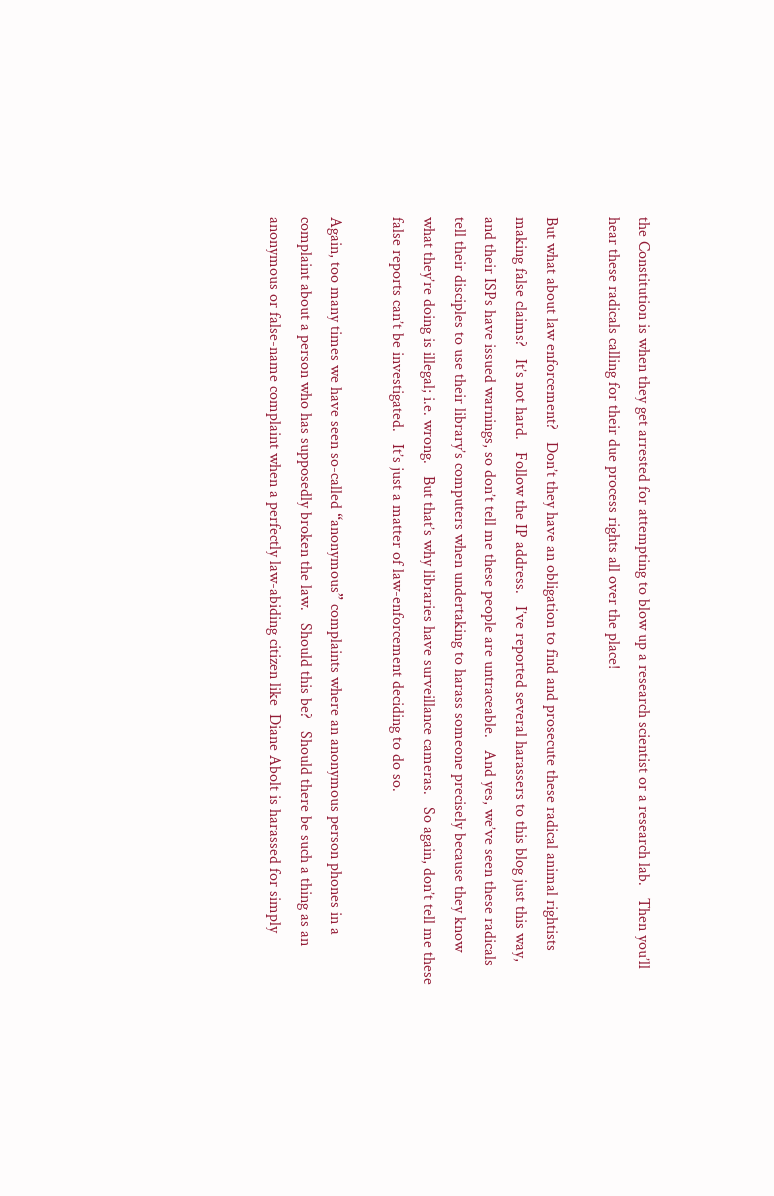the Constitution is when they get arrested for attempting to blow up a research scientist or a research lab.   Then you’ll hear these radicals calling for their due process rights all over the place!

But what about law enforcement?   Don’t they have an obligation to find and prosecute these radical animal rightists making false claims?   It’s not hard.   Follow the IP address.   I’ve reported several harassers to this blog just this way, and their ISPs have issued warnings, so don’t tell me these people are untraceable.   And yes, we’ve seen these radicals tell their disciples to use their library’s computers when undertaking to harass someone precisely because they know what they’re doing is illegal; i.e. wrong.   But that’s why libraries have surveillance cameras.   So again, don’t tell me these false reports can’t be investigated.   It’s just a matter of law-enforcement deciding to do so.

Again, too many times we have seen so-called “anonymous” complaints where an anonymous person phones in a complaint about a person who has supposedly broken the law.   Should this be?   Should there be such a thing as an anonymous or false-name complaint when a perfectly law-abiding citizen like  Diane Abolt is harassed for simply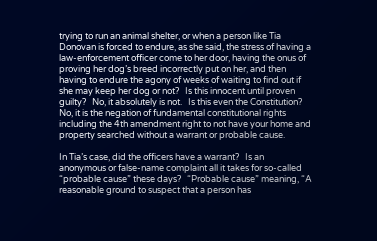trying to run an animal shelter, or when a person like Tia Donovan is forced to endure, as she said, the stress of having a law-enforcement officer come to her door, having the onus of proving her dog’s breed incorrectly put on her, and then having to endure the agony of weeks of waiting to find out if she may keep her dog or not?   Is this innocent until proven guilty?   No, it absolutely is not.   Is this even the Constitution?   No, it is the negation of fundamental constitutional rights including the 4th amendment right to not have your home and property searched without a warrant or probable cause.

In Tia’s case, did the officers have a warrant?   Is an anonymous or false-name complaint all it takes for so-called “probable cause” these days?   “Probable cause” meaning, “A reasonable ground to suspect that a person has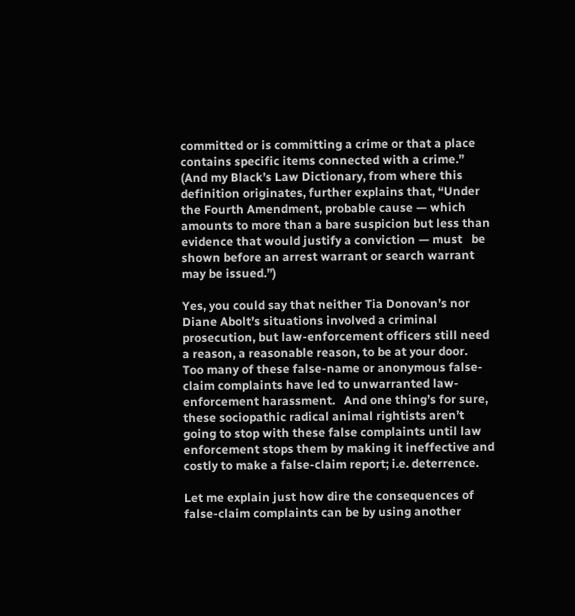committed or is committing a crime or that a place contains specific items connected with a crime.” (And my Black’s Law Dictionary, from where this definition originates, further explains that, “Under the Fourth Amendment, probable cause — which amounts to more than a bare suspicion but less than evidence that would justify a conviction — must   be shown before an arrest warrant or search warrant may be issued.”)

Yes, you could say that neither Tia Donovan’s nor Diane Abolt’s situations involved a criminal prosecution, but law-enforcement officers still need a reason, a reasonable reason, to be at your door.   Too many of these false-name or anonymous false-claim complaints have led to unwarranted law-enforcement harassment.   And one thing’s for sure, these sociopathic radical animal rightists aren’t going to stop with these false complaints until law enforcement stops them by making it ineffective and costly to make a false-claim report; i.e. deterrence.

Let me explain just how dire the consequences of false-claim complaints can be by using another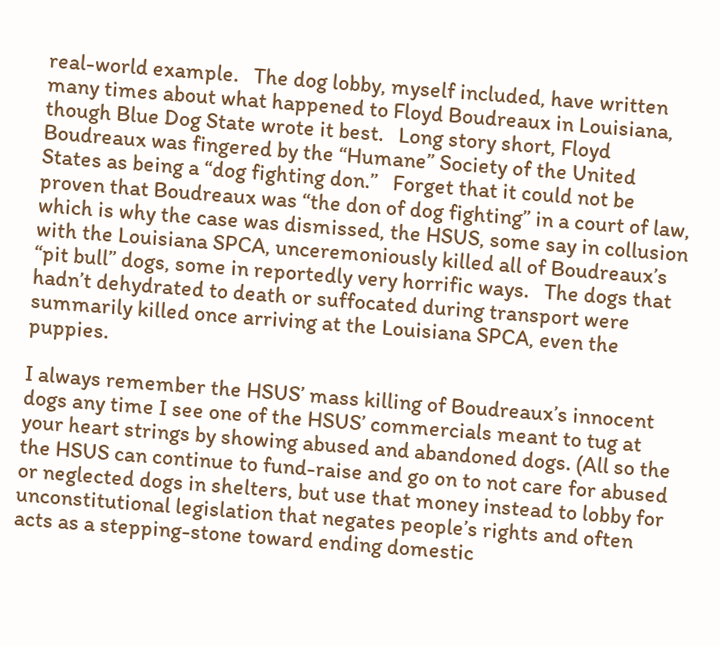real-world example.   The dog lobby, myself included, have written many times about what happened to Floyd Boudreaux in Louisiana, though Blue Dog State wrote it best.   Long story short, Floyd Boudreaux was fingered by the “Humane” Society of the United States as being a “dog fighting don.”   Forget that it could not be proven that Boudreaux was “the don of dog fighting” in a court of law, which is why the case was dismissed, the HSUS, some say in collusion with the Louisiana SPCA, unceremoniously killed all of Boudreaux’s “pit bull” dogs, some in reportedly very horrific ways.   The dogs that hadn’t dehydrated to death or suffocated during transport were summarily killed once arriving at the Louisiana SPCA, even the puppies.

I always remember the HSUS’ mass killing of Boudreaux’s innocent dogs any time I see one of the HSUS’ commercials meant to tug at your heart strings by showing abused and abandoned dogs. (All so the the HSUS can continue to fund-raise and go on to not care for abused or neglected dogs in shelters, but use that money instead to lobby for unconstitutional legislation that negates people’s rights and often acts as a stepping-stone toward ending domestic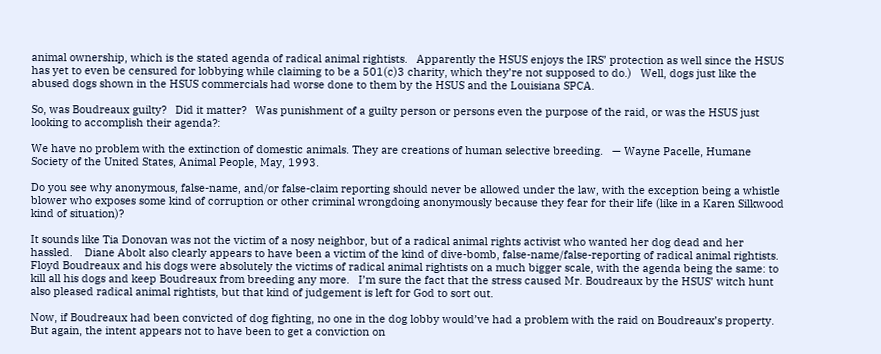animal ownership, which is the stated agenda of radical animal rightists.   Apparently the HSUS enjoys the IRS’ protection as well since the HSUS has yet to even be censured for lobbying while claiming to be a 501(c)3 charity, which they’re not supposed to do.)   Well, dogs just like the abused dogs shown in the HSUS commercials had worse done to them by the HSUS and the Louisiana SPCA.

So, was Boudreaux guilty?   Did it matter?   Was punishment of a guilty person or persons even the purpose of the raid, or was the HSUS just looking to accomplish their agenda?:

We have no problem with the extinction of domestic animals. They are creations of human selective breeding.   — Wayne Pacelle, Humane Society of the United States, Animal People, May, 1993.

Do you see why anonymous, false-name, and/or false-claim reporting should never be allowed under the law, with the exception being a whistle blower who exposes some kind of corruption or other criminal wrongdoing anonymously because they fear for their life (like in a Karen Silkwood kind of situation)?

It sounds like Tia Donovan was not the victim of a nosy neighbor, but of a radical animal rights activist who wanted her dog dead and her hassled.    Diane Abolt also clearly appears to have been a victim of the kind of dive-bomb, false-name/false-reporting of radical animal rightists.   Floyd Boudreaux and his dogs were absolutely the victims of radical animal rightists on a much bigger scale, with the agenda being the same: to kill all his dogs and keep Boudreaux from breeding any more.   I’m sure the fact that the stress caused Mr. Boudreaux by the HSUS’ witch hunt also pleased radical animal rightists, but that kind of judgement is left for God to sort out.

Now, if Boudreaux had been convicted of dog fighting, no one in the dog lobby would’ve had a problem with the raid on Boudreaux’s property.   But again, the intent appears not to have been to get a conviction on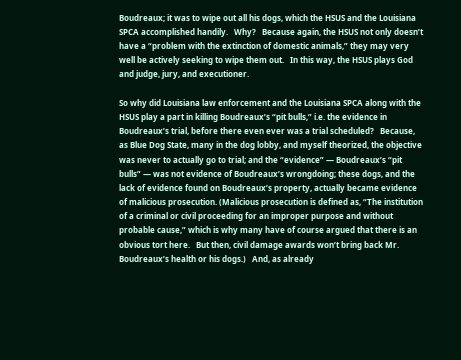Boudreaux; it was to wipe out all his dogs, which the HSUS and the Louisiana SPCA accomplished handily.   Why?   Because again, the HSUS not only doesn’t have a “problem with the extinction of domestic animals,” they may very well be actively seeking to wipe them out.   In this way, the HSUS plays God and judge, jury, and executioner.

So why did Louisiana law enforcement and the Louisiana SPCA along with the HSUS play a part in killing Boudreaux’s “pit bulls,” i.e. the evidence in Boudreaux’s trial, before there even ever was a trial scheduled?   Because, as Blue Dog State, many in the dog lobby, and myself theorized, the objective was never to actually go to trial; and the “evidence” — Boudreaux’s “pit bulls” — was not evidence of Boudreaux’s wrongdoing; these dogs, and the lack of evidence found on Boudreaux’s property, actually became evidence of malicious prosecution. (Malicious prosecution is defined as, “The institution of a criminal or civil proceeding for an improper purpose and without probable cause,” which is why many have of course argued that there is an obvious tort here.   But then, civil damage awards won’t bring back Mr. Boudreaux’s health or his dogs.)   And, as already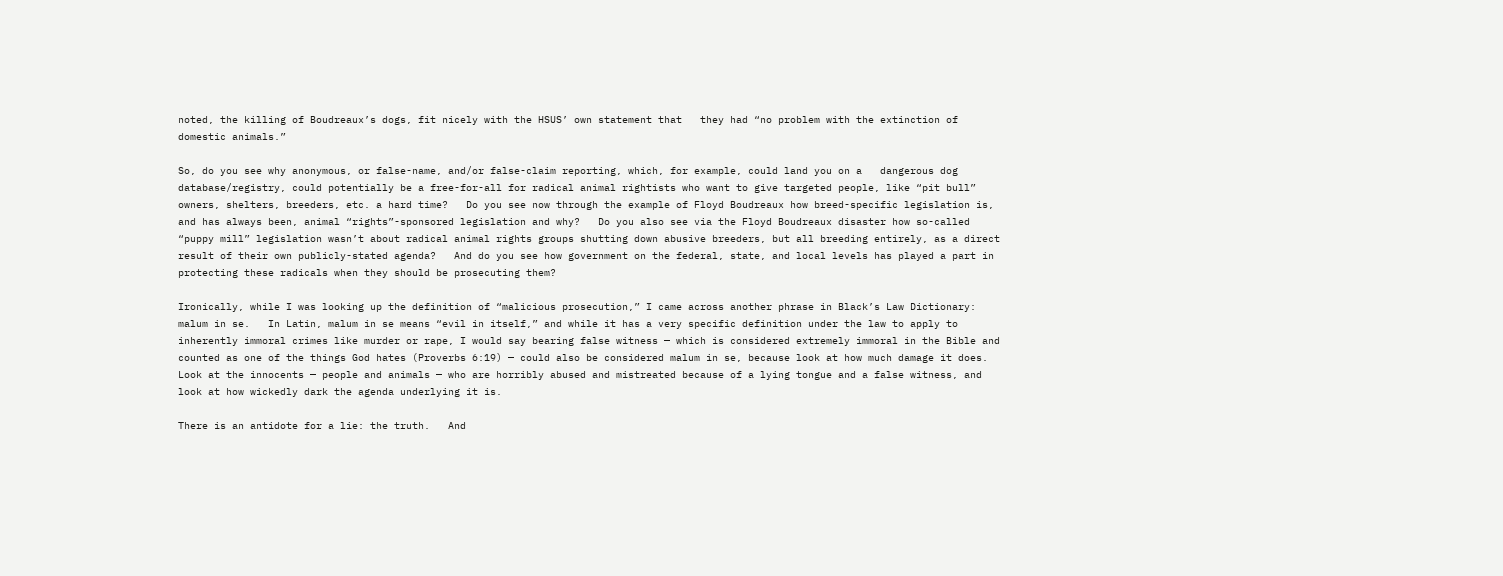noted, the killing of Boudreaux’s dogs, fit nicely with the HSUS’ own statement that   they had “no problem with the extinction of domestic animals.”

So, do you see why anonymous, or false-name, and/or false-claim reporting, which, for example, could land you on a   dangerous dog database/registry, could potentially be a free-for-all for radical animal rightists who want to give targeted people, like “pit bull” owners, shelters, breeders, etc. a hard time?   Do you see now through the example of Floyd Boudreaux how breed-specific legislation is, and has always been, animal “rights”-sponsored legislation and why?   Do you also see via the Floyd Boudreaux disaster how so-called “puppy mill” legislation wasn’t about radical animal rights groups shutting down abusive breeders, but all breeding entirely, as a direct result of their own publicly-stated agenda?   And do you see how government on the federal, state, and local levels has played a part in protecting these radicals when they should be prosecuting them?

Ironically, while I was looking up the definition of “malicious prosecution,” I came across another phrase in Black’s Law Dictionary: malum in se.   In Latin, malum in se means “evil in itself,” and while it has a very specific definition under the law to apply to inherently immoral crimes like murder or rape, I would say bearing false witness — which is considered extremely immoral in the Bible and counted as one of the things God hates (Proverbs 6:19) — could also be considered malum in se, because look at how much damage it does.   Look at the innocents — people and animals — who are horribly abused and mistreated because of a lying tongue and a false witness, and look at how wickedly dark the agenda underlying it is.

There is an antidote for a lie: the truth.   And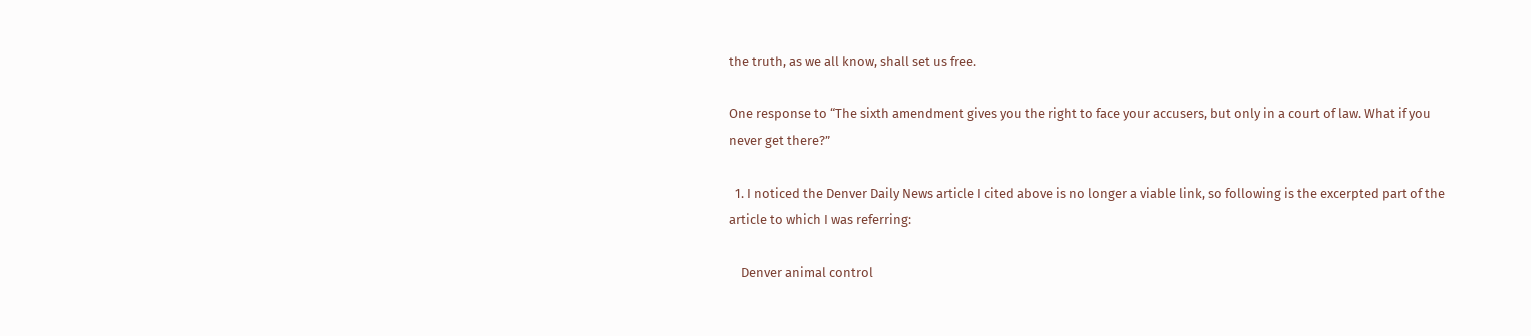the truth, as we all know, shall set us free.

One response to “The sixth amendment gives you the right to face your accusers, but only in a court of law. What if you never get there?”

  1. I noticed the Denver Daily News article I cited above is no longer a viable link, so following is the excerpted part of the article to which I was referring:

    Denver animal control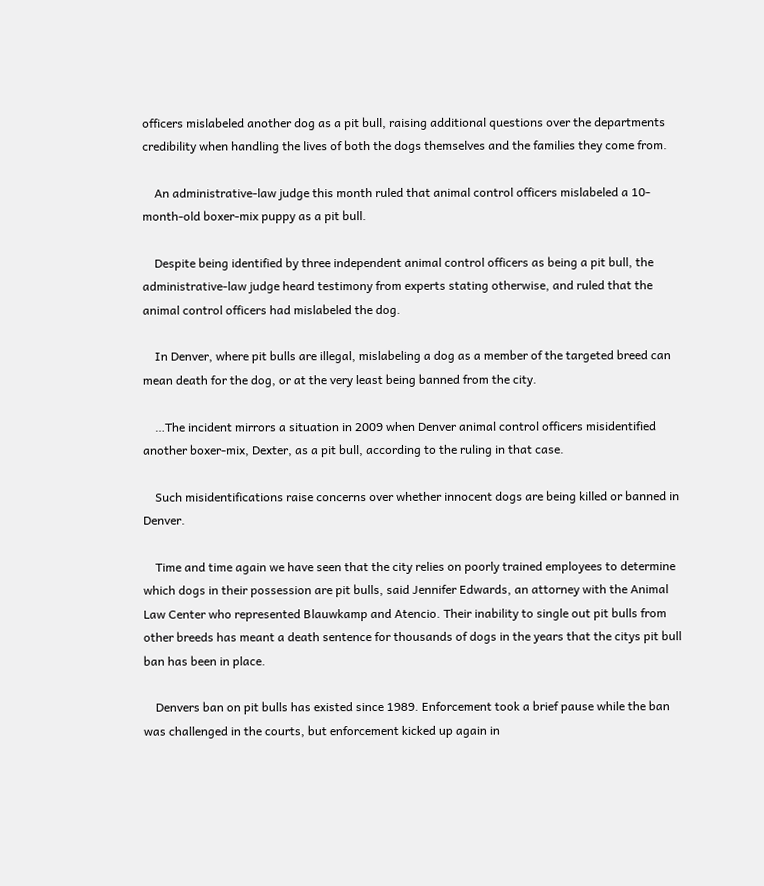officers mislabeled another dog as a pit bull, raising additional questions over the departments credibility when handling the lives of both the dogs themselves and the families they come from.

    An administrative-law judge this month ruled that animal control officers mislabeled a 10-month-old boxer-mix puppy as a pit bull.

    Despite being identified by three independent animal control officers as being a pit bull, the administrative-law judge heard testimony from experts stating otherwise, and ruled that the animal control officers had mislabeled the dog.

    In Denver, where pit bulls are illegal, mislabeling a dog as a member of the targeted breed can mean death for the dog, or at the very least being banned from the city.

    …The incident mirrors a situation in 2009 when Denver animal control officers misidentified another boxer-mix, Dexter, as a pit bull, according to the ruling in that case.

    Such misidentifications raise concerns over whether innocent dogs are being killed or banned in Denver.

    Time and time again we have seen that the city relies on poorly trained employees to determine which dogs in their possession are pit bulls, said Jennifer Edwards, an attorney with the Animal Law Center who represented Blauwkamp and Atencio. Their inability to single out pit bulls from other breeds has meant a death sentence for thousands of dogs in the years that the citys pit bull ban has been in place.

    Denvers ban on pit bulls has existed since 1989. Enforcement took a brief pause while the ban was challenged in the courts, but enforcement kicked up again in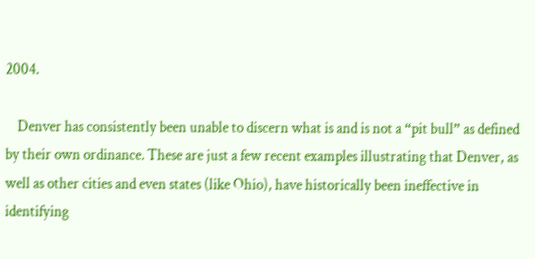2004.

    Denver has consistently been unable to discern what is and is not a “pit bull” as defined by their own ordinance. These are just a few recent examples illustrating that Denver, as well as other cities and even states (like Ohio), have historically been ineffective in identifying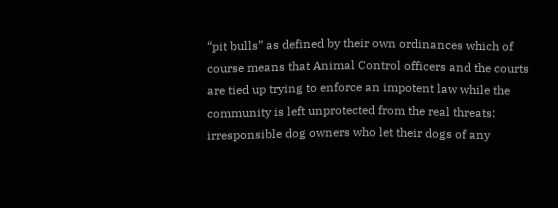“pit bulls” as defined by their own ordinances which of course means that Animal Control officers and the courts are tied up trying to enforce an impotent law while the community is left unprotected from the real threats: irresponsible dog owners who let their dogs of any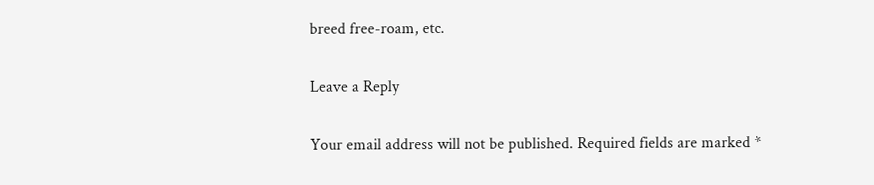breed free-roam, etc.

Leave a Reply

Your email address will not be published. Required fields are marked *